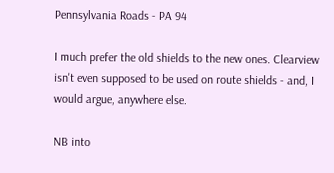Pennsylvania Roads - PA 94

I much prefer the old shields to the new ones. Clearview isn't even supposed to be used on route shields - and, I would argue, anywhere else.

NB into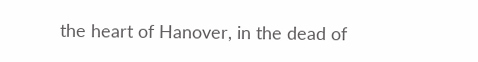the heart of Hanover, in the dead of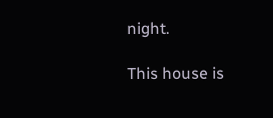night.

This house is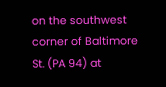on the southwest corner of Baltimore St. (PA 94) at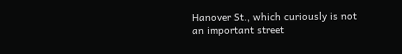Hanover St., which curiously is not an important street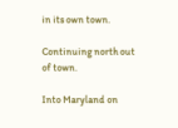in its own town.

Continuing north out of town.

Into Maryland on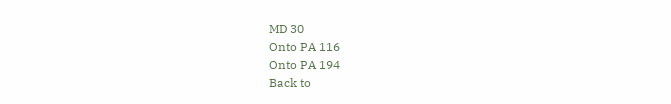MD 30
Onto PA 116
Onto PA 194
Back to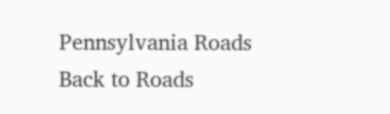Pennsylvania Roads
Back to Roads